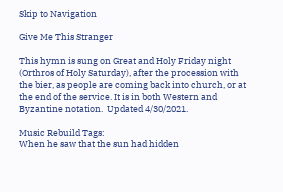Skip to Navigation

Give Me This Stranger

This hymn is sung on Great and Holy Friday night (Orthros of Holy Saturday), after the procession with the bier, as people are coming back into church, or at the end of the service. It is in both Western and Byzantine notation.  Updated 4/30/2021.

Music Rebuild Tags:
When he saw that the sun had hidden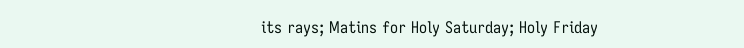its rays; Matins for Holy Saturday; Holy Friday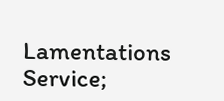Lamentations Service;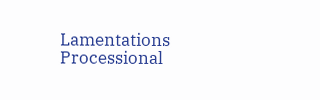Lamentations Processional